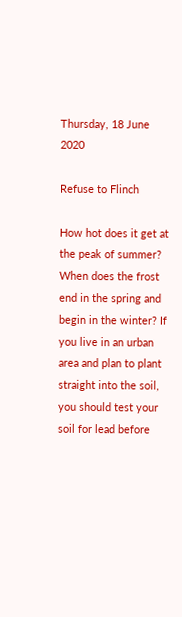Thursday, 18 June 2020

Refuse to Flinch

How hot does it get at the peak of summer? When does the frost end in the spring and begin in the winter? If you live in an urban area and plan to plant straight into the soil, you should test your soil for lead before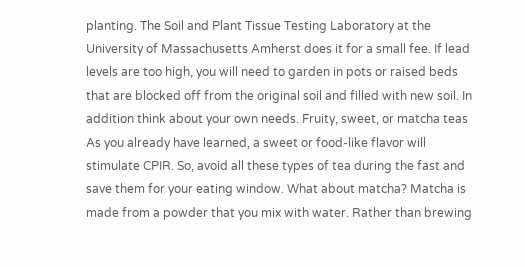planting. The Soil and Plant Tissue Testing Laboratory at the University of Massachusetts Amherst does it for a small fee. If lead levels are too high, you will need to garden in pots or raised beds that are blocked off from the original soil and filled with new soil. In addition think about your own needs. Fruity, sweet, or matcha teas As you already have learned, a sweet or food-like flavor will stimulate CPIR. So, avoid all these types of tea during the fast and save them for your eating window. What about matcha? Matcha is made from a powder that you mix with water. Rather than brewing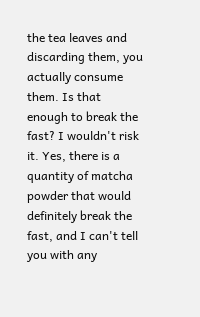the tea leaves and discarding them, you actually consume them. Is that enough to break the fast? I wouldn't risk it. Yes, there is a quantity of matcha powder that would definitely break the fast, and I can't tell you with any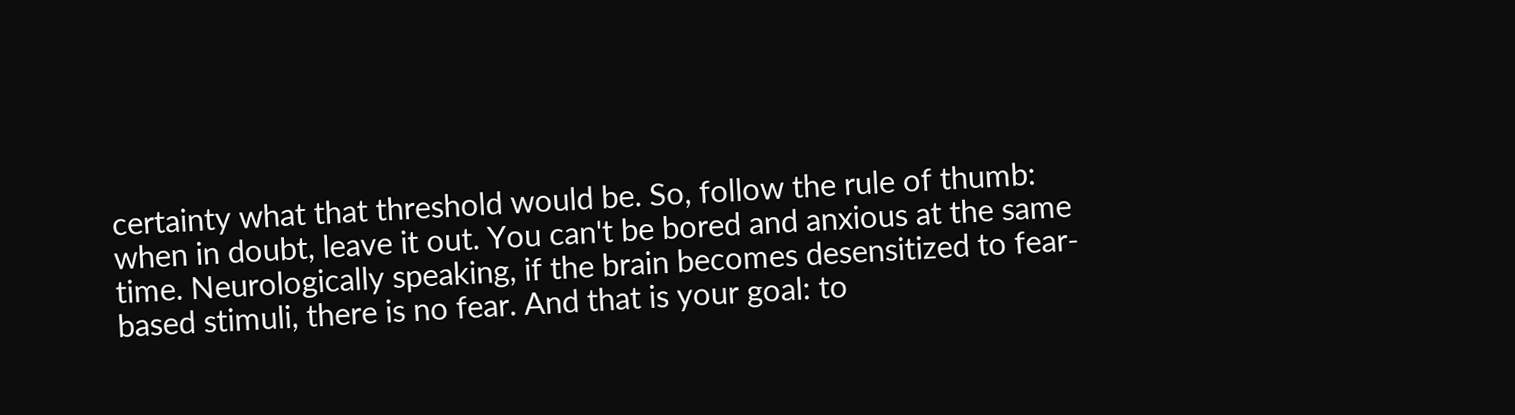certainty what that threshold would be. So, follow the rule of thumb: when in doubt, leave it out. You can't be bored and anxious at the same time. Neurologically speaking, if the brain becomes desensitized to fear-based stimuli, there is no fear. And that is your goal: to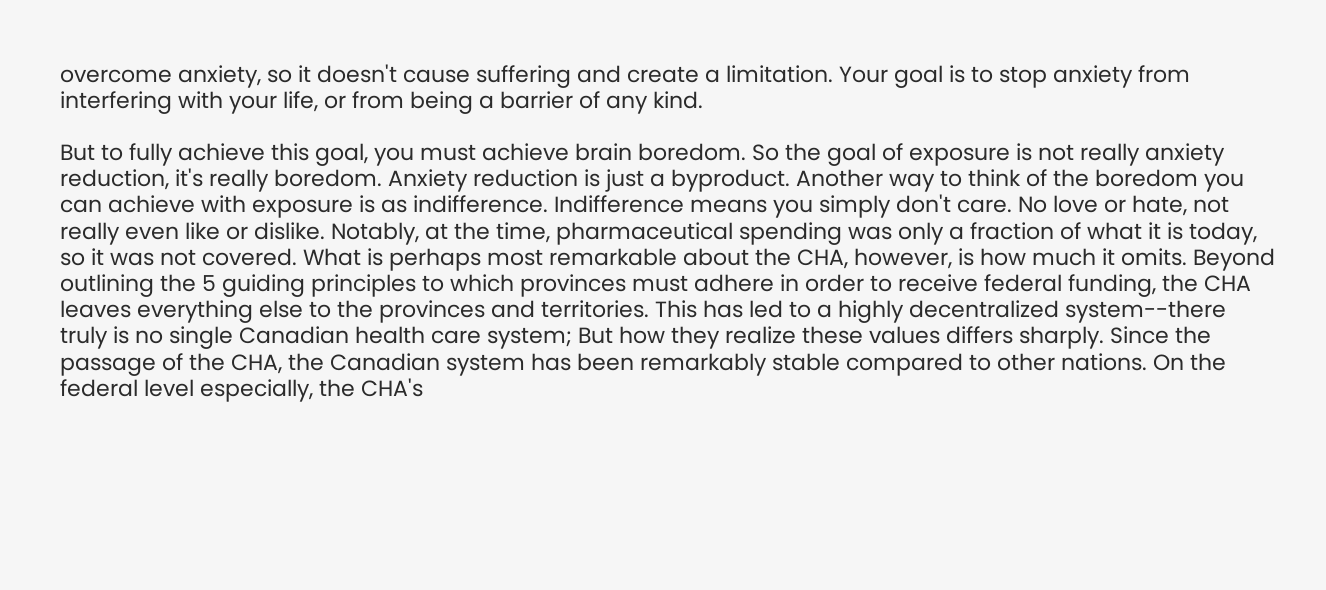overcome anxiety, so it doesn't cause suffering and create a limitation. Your goal is to stop anxiety from interfering with your life, or from being a barrier of any kind.

But to fully achieve this goal, you must achieve brain boredom. So the goal of exposure is not really anxiety reduction, it's really boredom. Anxiety reduction is just a byproduct. Another way to think of the boredom you can achieve with exposure is as indifference. Indifference means you simply don't care. No love or hate, not really even like or dislike. Notably, at the time, pharmaceutical spending was only a fraction of what it is today, so it was not covered. What is perhaps most remarkable about the CHA, however, is how much it omits. Beyond outlining the 5 guiding principles to which provinces must adhere in order to receive federal funding, the CHA leaves everything else to the provinces and territories. This has led to a highly decentralized system--there truly is no single Canadian health care system; But how they realize these values differs sharply. Since the passage of the CHA, the Canadian system has been remarkably stable compared to other nations. On the federal level especially, the CHA's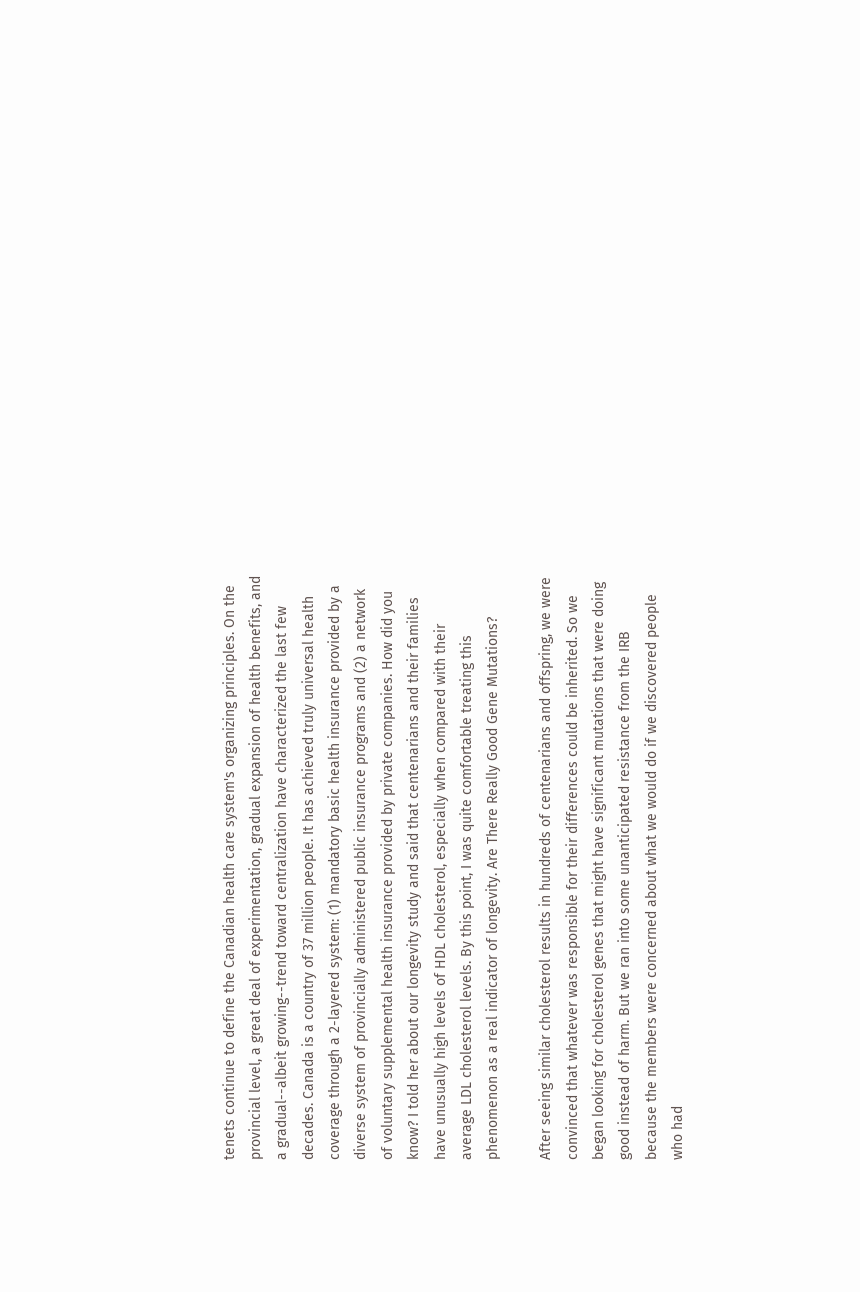tenets continue to define the Canadian health care system's organizing principles. On the provincial level, a great deal of experimentation, gradual expansion of health benefits, and a gradual--albeit growing--trend toward centralization have characterized the last few decades. Canada is a country of 37 million people. It has achieved truly universal health coverage through a 2-layered system: (1) mandatory basic health insurance provided by a diverse system of provincially administered public insurance programs and (2) a network of voluntary supplemental health insurance provided by private companies. How did you know? I told her about our longevity study and said that centenarians and their families have unusually high levels of HDL cholesterol, especially when compared with their average LDL cholesterol levels. By this point, I was quite comfortable treating this phenomenon as a real indicator of longevity. Are There Really Good Gene Mutations?

After seeing similar cholesterol results in hundreds of centenarians and offspring, we were convinced that whatever was responsible for their differences could be inherited. So we began looking for cholesterol genes that might have significant mutations that were doing good instead of harm. But we ran into some unanticipated resistance from the IRB because the members were concerned about what we would do if we discovered people who had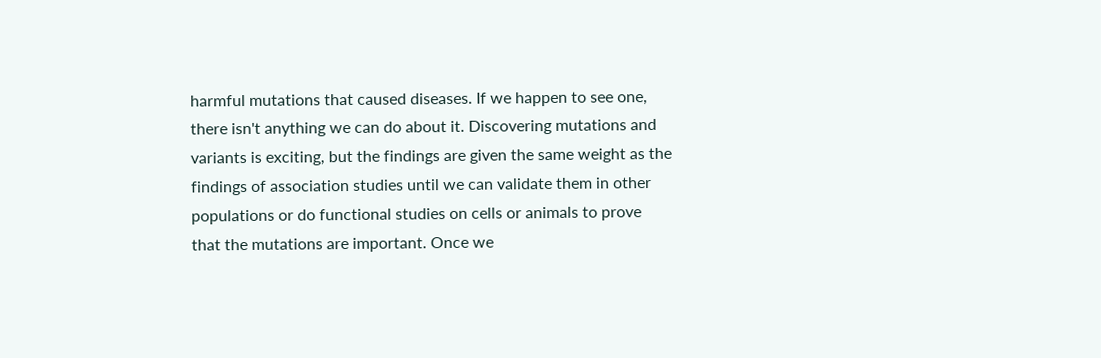harmful mutations that caused diseases. If we happen to see one, there isn't anything we can do about it. Discovering mutations and variants is exciting, but the findings are given the same weight as the findings of association studies until we can validate them in other populations or do functional studies on cells or animals to prove that the mutations are important. Once we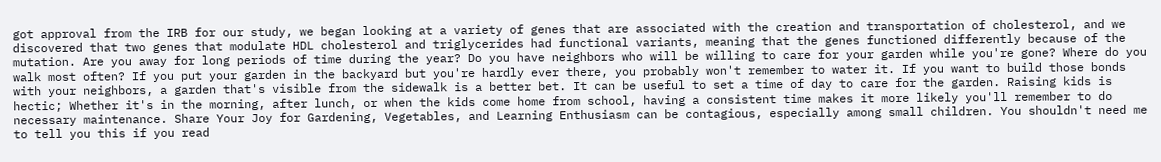got approval from the IRB for our study, we began looking at a variety of genes that are associated with the creation and transportation of cholesterol, and we discovered that two genes that modulate HDL cholesterol and triglycerides had functional variants, meaning that the genes functioned differently because of the mutation. Are you away for long periods of time during the year? Do you have neighbors who will be willing to care for your garden while you're gone? Where do you walk most often? If you put your garden in the backyard but you're hardly ever there, you probably won't remember to water it. If you want to build those bonds with your neighbors, a garden that's visible from the sidewalk is a better bet. It can be useful to set a time of day to care for the garden. Raising kids is hectic; Whether it's in the morning, after lunch, or when the kids come home from school, having a consistent time makes it more likely you'll remember to do necessary maintenance. Share Your Joy for Gardening, Vegetables, and Learning Enthusiasm can be contagious, especially among small children. You shouldn't need me to tell you this if you read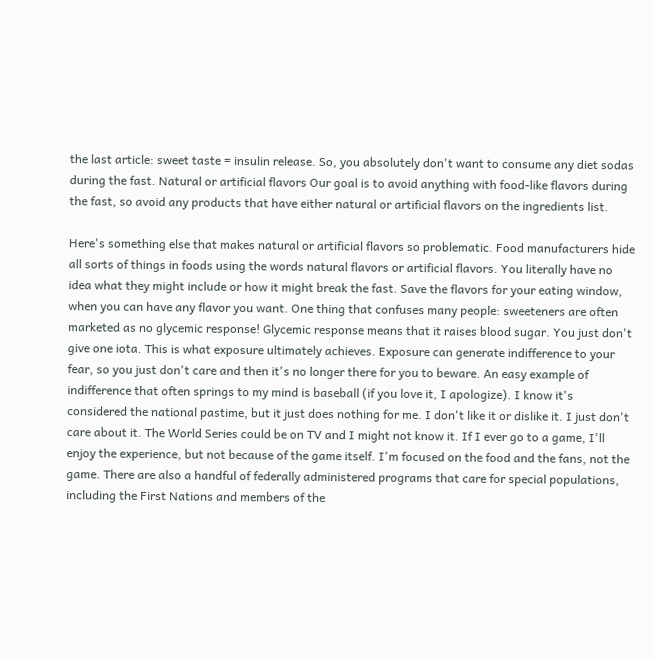the last article: sweet taste = insulin release. So, you absolutely don't want to consume any diet sodas during the fast. Natural or artificial flavors Our goal is to avoid anything with food-like flavors during the fast, so avoid any products that have either natural or artificial flavors on the ingredients list.

Here's something else that makes natural or artificial flavors so problematic. Food manufacturers hide all sorts of things in foods using the words natural flavors or artificial flavors. You literally have no idea what they might include or how it might break the fast. Save the flavors for your eating window, when you can have any flavor you want. One thing that confuses many people: sweeteners are often marketed as no glycemic response! Glycemic response means that it raises blood sugar. You just don't give one iota. This is what exposure ultimately achieves. Exposure can generate indifference to your fear, so you just don't care and then it's no longer there for you to beware. An easy example of indifference that often springs to my mind is baseball (if you love it, I apologize). I know it's considered the national pastime, but it just does nothing for me. I don't like it or dislike it. I just don't care about it. The World Series could be on TV and I might not know it. If I ever go to a game, I'll enjoy the experience, but not because of the game itself. I'm focused on the food and the fans, not the game. There are also a handful of federally administered programs that care for special populations, including the First Nations and members of the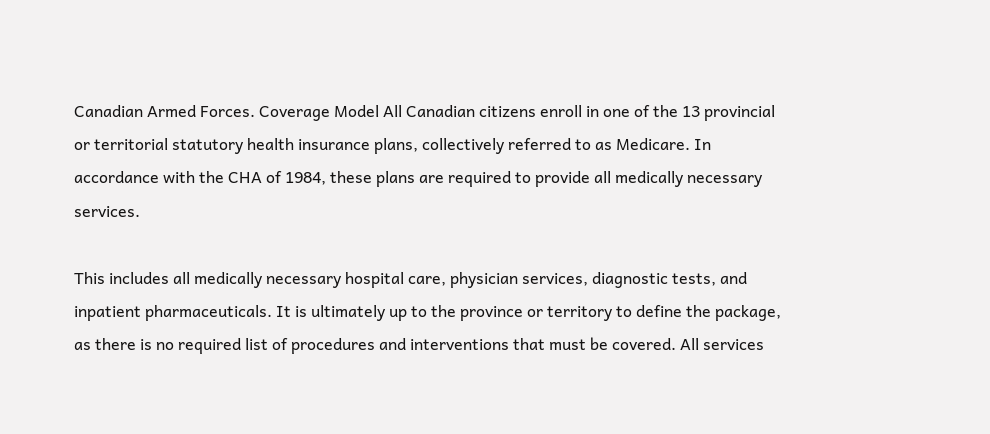Canadian Armed Forces. Coverage Model All Canadian citizens enroll in one of the 13 provincial or territorial statutory health insurance plans, collectively referred to as Medicare. In accordance with the CHA of 1984, these plans are required to provide all medically necessary services.

This includes all medically necessary hospital care, physician services, diagnostic tests, and inpatient pharmaceuticals. It is ultimately up to the province or territory to define the package, as there is no required list of procedures and interventions that must be covered. All services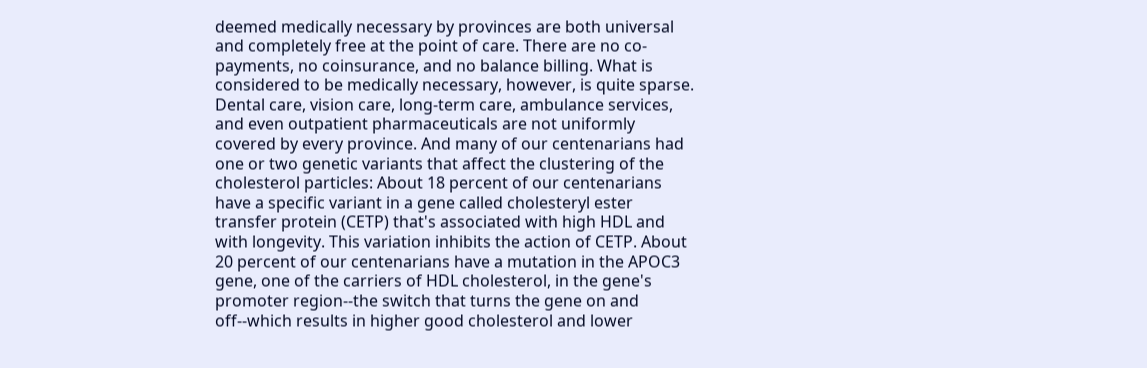deemed medically necessary by provinces are both universal and completely free at the point of care. There are no co-payments, no coinsurance, and no balance billing. What is considered to be medically necessary, however, is quite sparse. Dental care, vision care, long-term care, ambulance services, and even outpatient pharmaceuticals are not uniformly covered by every province. And many of our centenarians had one or two genetic variants that affect the clustering of the cholesterol particles: About 18 percent of our centenarians have a specific variant in a gene called cholesteryl ester transfer protein (CETP) that's associated with high HDL and with longevity. This variation inhibits the action of CETP. About 20 percent of our centenarians have a mutation in the APOC3 gene, one of the carriers of HDL cholesterol, in the gene's promoter region--the switch that turns the gene on and off--which results in higher good cholesterol and lower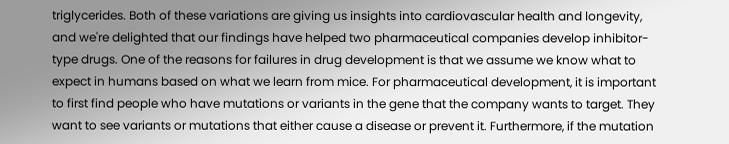triglycerides. Both of these variations are giving us insights into cardiovascular health and longevity, and we're delighted that our findings have helped two pharmaceutical companies develop inhibitor-type drugs. One of the reasons for failures in drug development is that we assume we know what to expect in humans based on what we learn from mice. For pharmaceutical development, it is important to first find people who have mutations or variants in the gene that the company wants to target. They want to see variants or mutations that either cause a disease or prevent it. Furthermore, if the mutation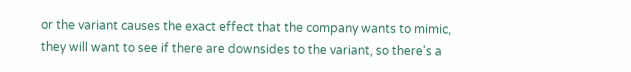or the variant causes the exact effect that the company wants to mimic, they will want to see if there are downsides to the variant, so there's a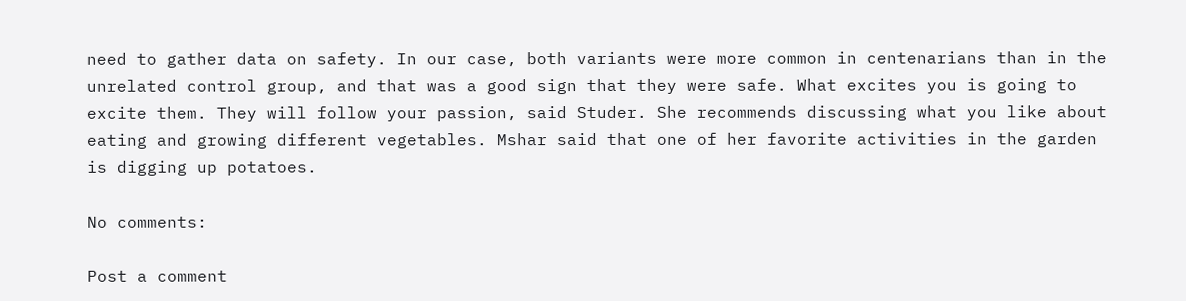need to gather data on safety. In our case, both variants were more common in centenarians than in the unrelated control group, and that was a good sign that they were safe. What excites you is going to excite them. They will follow your passion, said Studer. She recommends discussing what you like about eating and growing different vegetables. Mshar said that one of her favorite activities in the garden is digging up potatoes.

No comments:

Post a comment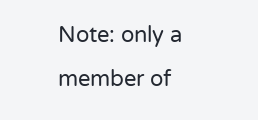Note: only a member of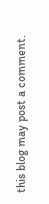this blog may post a comment.